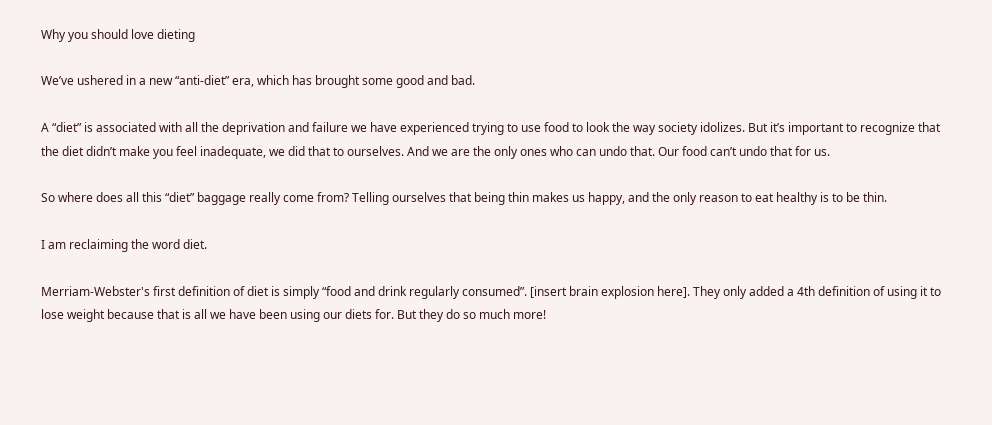Why you should love dieting

We’ve ushered in a new “anti-diet” era, which has brought some good and bad.

A “diet” is associated with all the deprivation and failure we have experienced trying to use food to look the way society idolizes. But it’s important to recognize that the diet didn’t make you feel inadequate, we did that to ourselves. And we are the only ones who can undo that. Our food can’t undo that for us.

So where does all this “diet” baggage really come from? Telling ourselves that being thin makes us happy, and the only reason to eat healthy is to be thin.

I am reclaiming the word diet.

Merriam-Webster's first definition of diet is simply “food and drink regularly consumed”. [insert brain explosion here]. They only added a 4th definition of using it to lose weight because that is all we have been using our diets for. But they do so much more!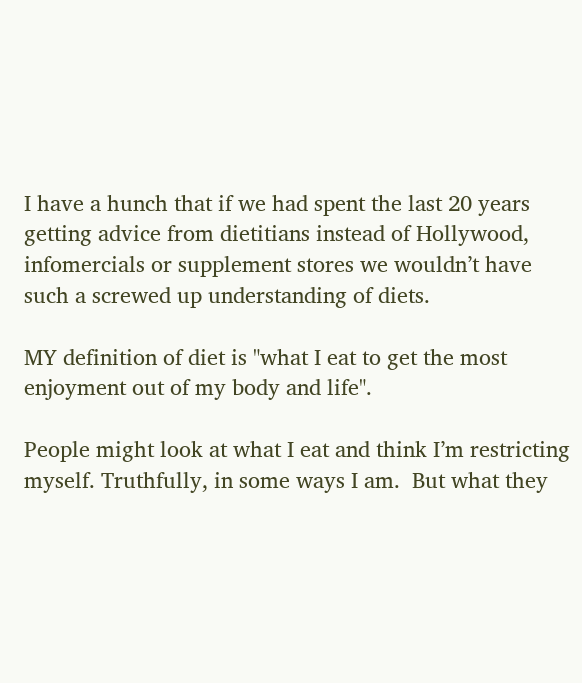I have a hunch that if we had spent the last 20 years getting advice from dietitians instead of Hollywood, infomercials or supplement stores we wouldn’t have such a screwed up understanding of diets.

MY definition of diet is "what I eat to get the most enjoyment out of my body and life".

People might look at what I eat and think I’m restricting myself. Truthfully, in some ways I am.  But what they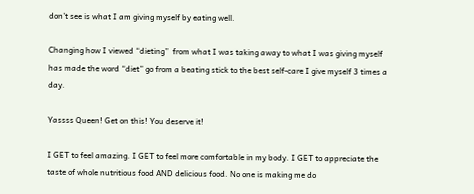don’t see is what I am giving myself by eating well.

Changing how I viewed “dieting”  from what I was taking away to what I was giving myself has made the word “diet” go from a beating stick to the best self-care I give myself 3 times a day.

Yassss Queen! Get on this! You deserve it!

I GET to feel amazing. I GET to feel more comfortable in my body. I GET to appreciate the taste of whole nutritious food AND delicious food. No one is making me do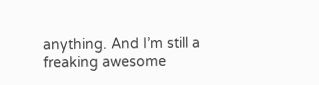anything. And I’m still a freaking awesome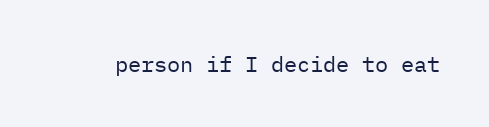person if I decide to eat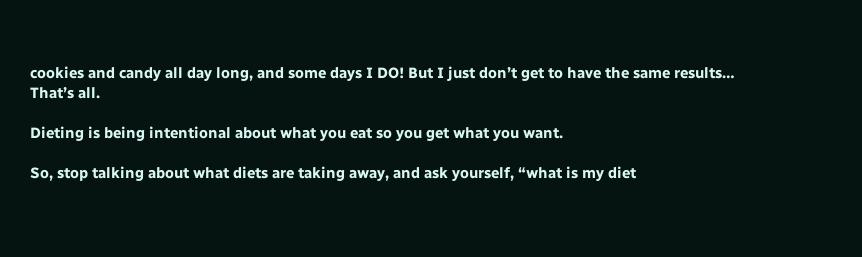cookies and candy all day long, and some days I DO! But I just don’t get to have the same results… That’s all.

Dieting is being intentional about what you eat so you get what you want.

So, stop talking about what diets are taking away, and ask yourself, “what is my diet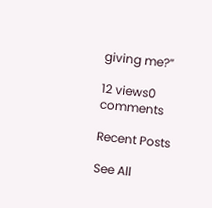giving me?”

12 views0 comments

Recent Posts

See All